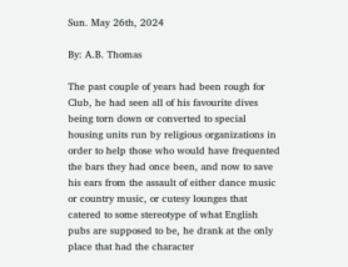Sun. May 26th, 2024

By: A.B. Thomas

The past couple of years had been rough for Club, he had seen all of his favourite dives being torn down or converted to special housing units run by religious organizations in order to help those who would have frequented the bars they had once been, and now to save his ears from the assault of either dance music or country music, or cutesy lounges that catered to some stereotype of what English pubs are supposed to be, he drank at the only place that had the character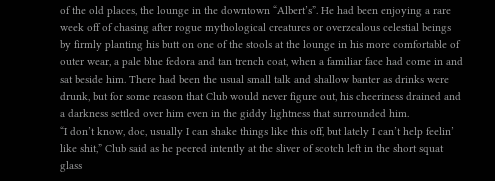of the old places, the lounge in the downtown “Albert’s”. He had been enjoying a rare week off of chasing after rogue mythological creatures or overzealous celestial beings by firmly planting his butt on one of the stools at the lounge in his more comfortable of outer wear, a pale blue fedora and tan trench coat, when a familiar face had come in and sat beside him. There had been the usual small talk and shallow banter as drinks were drunk, but for some reason that Club would never figure out, his cheeriness drained and a darkness settled over him even in the giddy lightness that surrounded him.
“I don’t know, doc, usually I can shake things like this off, but lately I can’t help feelin’ like shit,” Club said as he peered intently at the sliver of scotch left in the short squat glass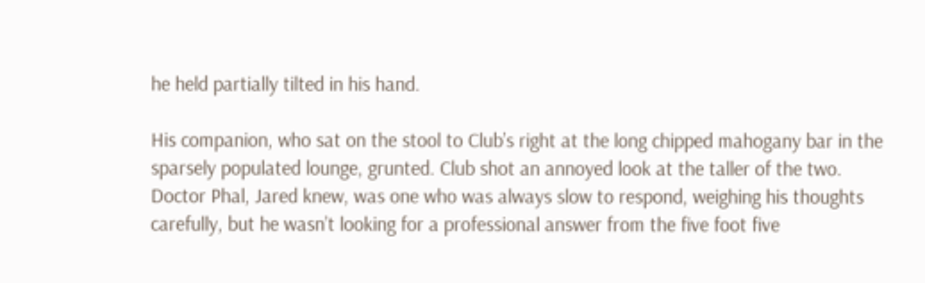he held partially tilted in his hand.

His companion, who sat on the stool to Club’s right at the long chipped mahogany bar in the sparsely populated lounge, grunted. Club shot an annoyed look at the taller of the two. Doctor Phal, Jared knew, was one who was always slow to respond, weighing his thoughts carefully, but he wasn’t looking for a professional answer from the five foot five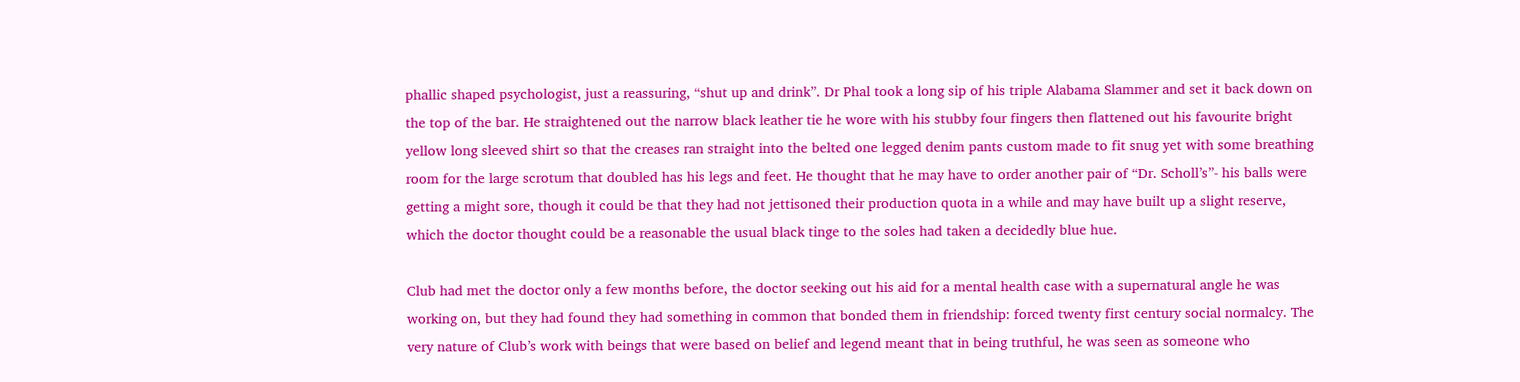phallic shaped psychologist, just a reassuring, “shut up and drink”. Dr Phal took a long sip of his triple Alabama Slammer and set it back down on the top of the bar. He straightened out the narrow black leather tie he wore with his stubby four fingers then flattened out his favourite bright yellow long sleeved shirt so that the creases ran straight into the belted one legged denim pants custom made to fit snug yet with some breathing room for the large scrotum that doubled has his legs and feet. He thought that he may have to order another pair of “Dr. Scholl’s”- his balls were getting a might sore, though it could be that they had not jettisoned their production quota in a while and may have built up a slight reserve, which the doctor thought could be a reasonable the usual black tinge to the soles had taken a decidedly blue hue.

Club had met the doctor only a few months before, the doctor seeking out his aid for a mental health case with a supernatural angle he was working on, but they had found they had something in common that bonded them in friendship: forced twenty first century social normalcy. The very nature of Club’s work with beings that were based on belief and legend meant that in being truthful, he was seen as someone who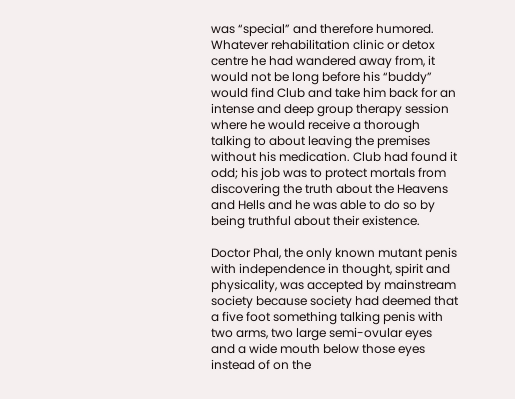was “special” and therefore humored. Whatever rehabilitation clinic or detox centre he had wandered away from, it would not be long before his “buddy” would find Club and take him back for an intense and deep group therapy session where he would receive a thorough talking to about leaving the premises without his medication. Club had found it odd; his job was to protect mortals from discovering the truth about the Heavens and Hells and he was able to do so by being truthful about their existence.

Doctor Phal, the only known mutant penis with independence in thought, spirit and physicality, was accepted by mainstream society because society had deemed that a five foot something talking penis with two arms, two large semi-ovular eyes and a wide mouth below those eyes instead of on the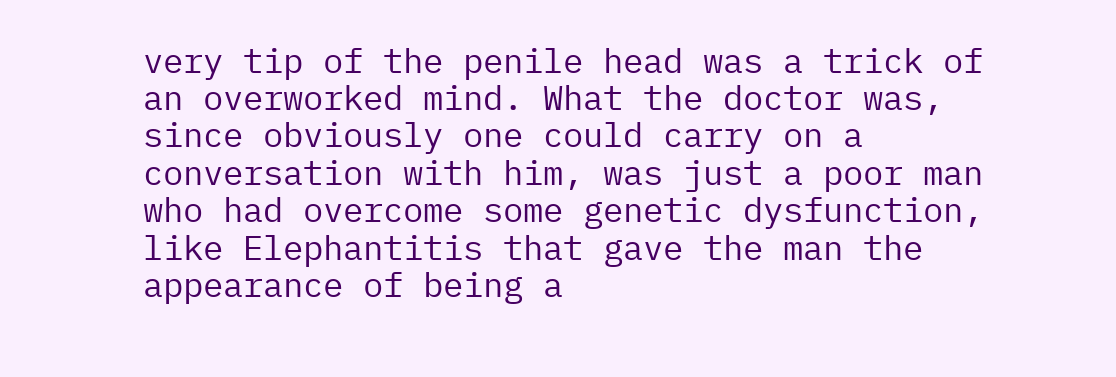very tip of the penile head was a trick of an overworked mind. What the doctor was, since obviously one could carry on a conversation with him, was just a poor man who had overcome some genetic dysfunction, like Elephantitis that gave the man the appearance of being a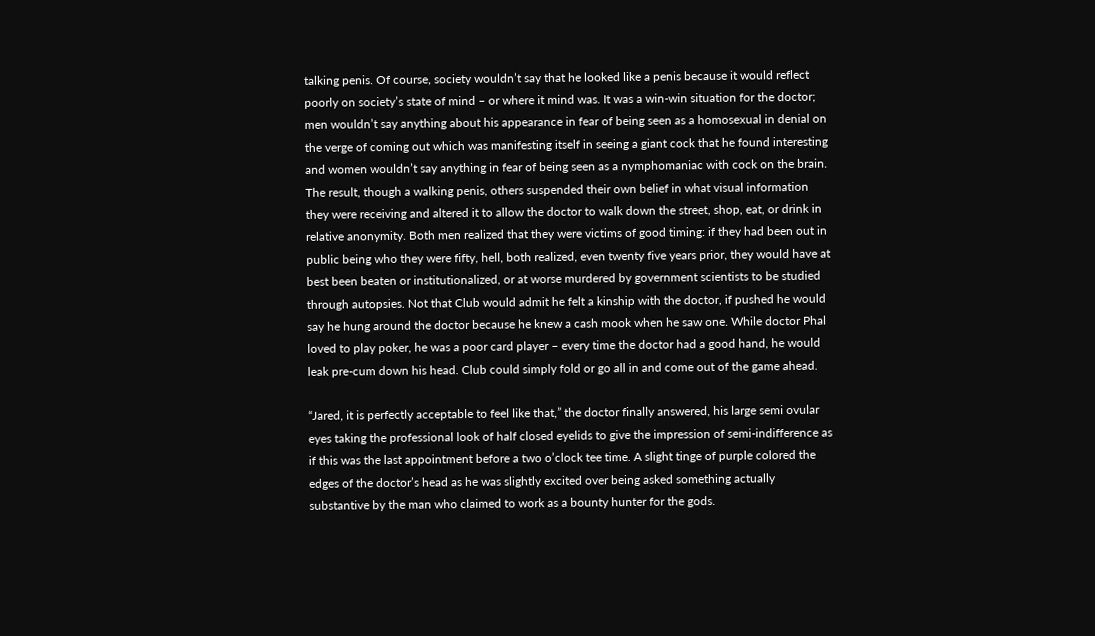talking penis. Of course, society wouldn’t say that he looked like a penis because it would reflect poorly on society’s state of mind – or where it mind was. It was a win-win situation for the doctor; men wouldn’t say anything about his appearance in fear of being seen as a homosexual in denial on the verge of coming out which was manifesting itself in seeing a giant cock that he found interesting and women wouldn’t say anything in fear of being seen as a nymphomaniac with cock on the brain. The result, though a walking penis, others suspended their own belief in what visual information they were receiving and altered it to allow the doctor to walk down the street, shop, eat, or drink in relative anonymity. Both men realized that they were victims of good timing: if they had been out in public being who they were fifty, hell, both realized, even twenty five years prior, they would have at best been beaten or institutionalized, or at worse murdered by government scientists to be studied through autopsies. Not that Club would admit he felt a kinship with the doctor, if pushed he would say he hung around the doctor because he knew a cash mook when he saw one. While doctor Phal loved to play poker, he was a poor card player – every time the doctor had a good hand, he would leak pre-cum down his head. Club could simply fold or go all in and come out of the game ahead.

“Jared, it is perfectly acceptable to feel like that,” the doctor finally answered, his large semi ovular eyes taking the professional look of half closed eyelids to give the impression of semi-indifference as if this was the last appointment before a two o’clock tee time. A slight tinge of purple colored the edges of the doctor’s head as he was slightly excited over being asked something actually substantive by the man who claimed to work as a bounty hunter for the gods.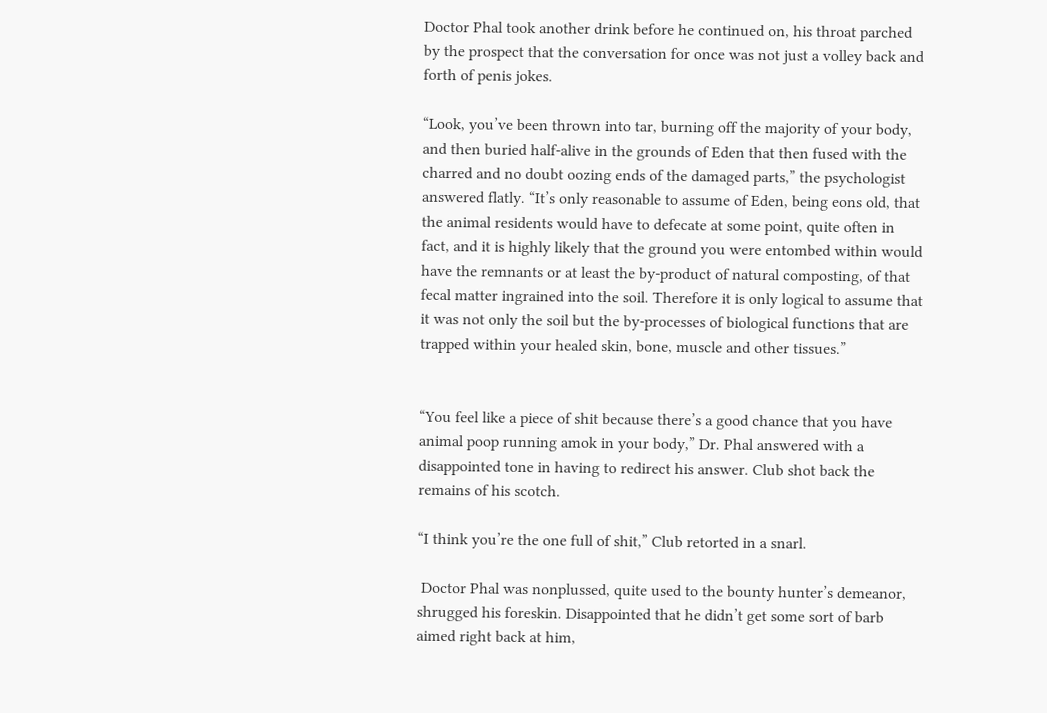Doctor Phal took another drink before he continued on, his throat parched by the prospect that the conversation for once was not just a volley back and forth of penis jokes.

“Look, you’ve been thrown into tar, burning off the majority of your body, and then buried half-alive in the grounds of Eden that then fused with the charred and no doubt oozing ends of the damaged parts,” the psychologist answered flatly. “It’s only reasonable to assume of Eden, being eons old, that the animal residents would have to defecate at some point, quite often in fact, and it is highly likely that the ground you were entombed within would have the remnants or at least the by-product of natural composting, of that fecal matter ingrained into the soil. Therefore it is only logical to assume that it was not only the soil but the by-processes of biological functions that are trapped within your healed skin, bone, muscle and other tissues.”


“You feel like a piece of shit because there’s a good chance that you have animal poop running amok in your body,” Dr. Phal answered with a disappointed tone in having to redirect his answer. Club shot back the remains of his scotch.

“I think you’re the one full of shit,” Club retorted in a snarl.

 Doctor Phal was nonplussed, quite used to the bounty hunter’s demeanor, shrugged his foreskin. Disappointed that he didn’t get some sort of barb aimed right back at him,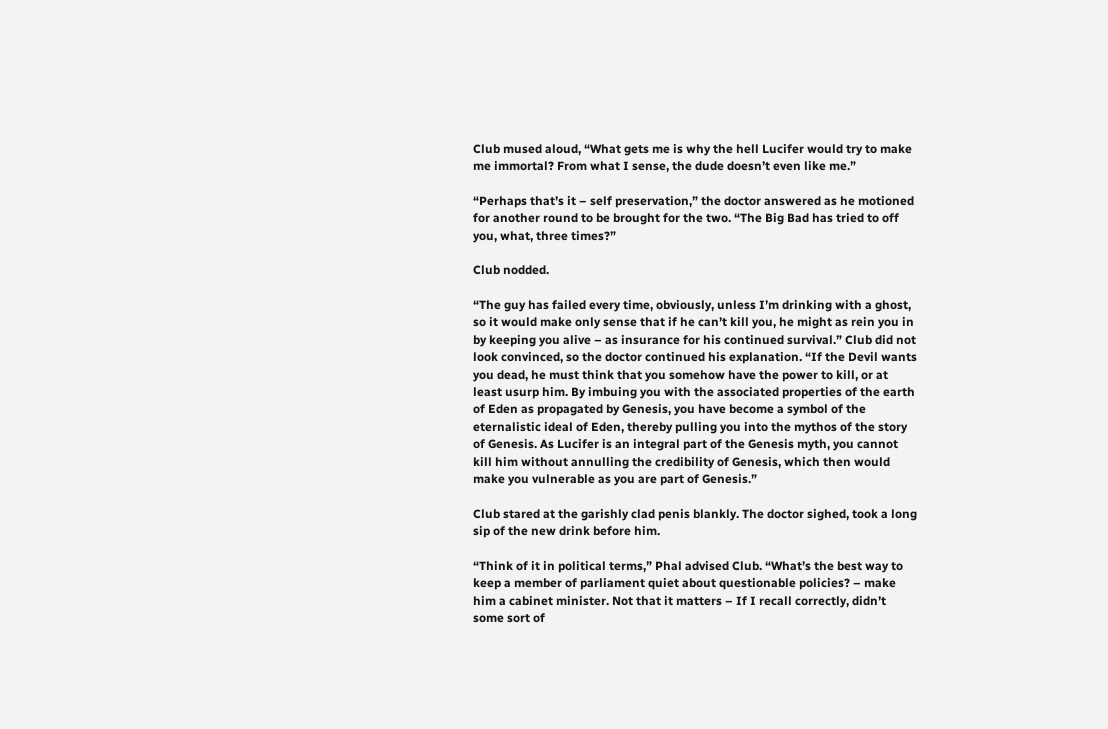Club mused aloud, “What gets me is why the hell Lucifer would try to make me immortal? From what I sense, the dude doesn’t even like me.”

“Perhaps that’s it – self preservation,” the doctor answered as he motioned for another round to be brought for the two. “The Big Bad has tried to off you, what, three times?”

Club nodded.

“The guy has failed every time, obviously, unless I’m drinking with a ghost, so it would make only sense that if he can’t kill you, he might as rein you in by keeping you alive – as insurance for his continued survival.” Club did not look convinced, so the doctor continued his explanation. “If the Devil wants you dead, he must think that you somehow have the power to kill, or at least usurp him. By imbuing you with the associated properties of the earth of Eden as propagated by Genesis, you have become a symbol of the eternalistic ideal of Eden, thereby pulling you into the mythos of the story of Genesis. As Lucifer is an integral part of the Genesis myth, you cannot kill him without annulling the credibility of Genesis, which then would make you vulnerable as you are part of Genesis.”

Club stared at the garishly clad penis blankly. The doctor sighed, took a long sip of the new drink before him.

“Think of it in political terms,” Phal advised Club. “What’s the best way to keep a member of parliament quiet about questionable policies? – make him a cabinet minister. Not that it matters – If I recall correctly, didn’t some sort of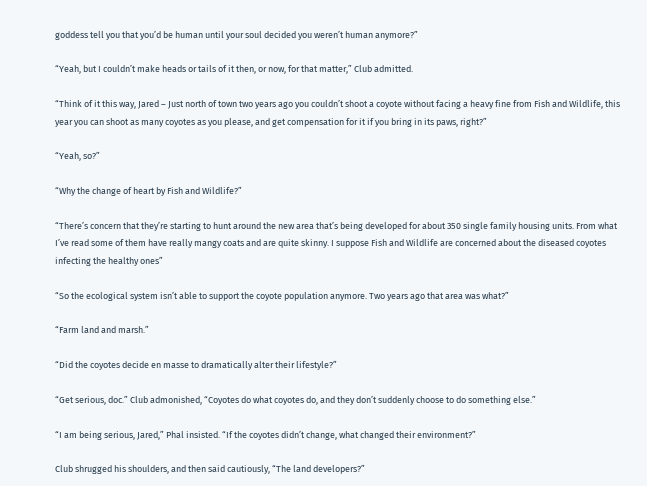goddess tell you that you’d be human until your soul decided you weren’t human anymore?”

“Yeah, but I couldn’t make heads or tails of it then, or now, for that matter,” Club admitted.

“Think of it this way, Jared – Just north of town two years ago you couldn’t shoot a coyote without facing a heavy fine from Fish and Wildlife, this year you can shoot as many coyotes as you please, and get compensation for it if you bring in its paws, right?”

“Yeah, so?”

“Why the change of heart by Fish and Wildlife?”

“There’s concern that they’re starting to hunt around the new area that’s being developed for about 350 single family housing units. From what I’ve read some of them have really mangy coats and are quite skinny. I suppose Fish and Wildlife are concerned about the diseased coyotes infecting the healthy ones”

“So the ecological system isn’t able to support the coyote population anymore. Two years ago that area was what?”

“Farm land and marsh.”

“Did the coyotes decide en masse to dramatically alter their lifestyle?”

“Get serious, doc.” Club admonished, “Coyotes do what coyotes do, and they don’t suddenly choose to do something else.”

“I am being serious, Jared,” Phal insisted. “If the coyotes didn’t change, what changed their environment?”

Club shrugged his shoulders, and then said cautiously, “The land developers?”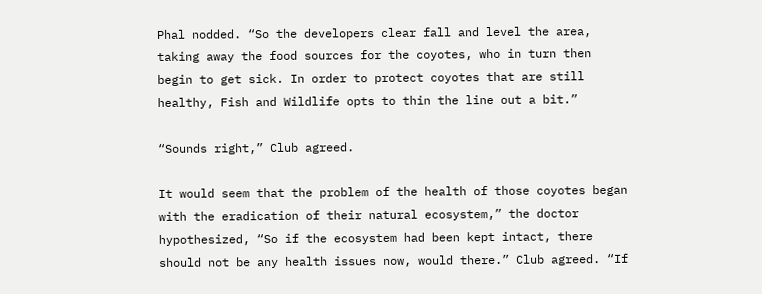Phal nodded. “So the developers clear fall and level the area, taking away the food sources for the coyotes, who in turn then begin to get sick. In order to protect coyotes that are still healthy, Fish and Wildlife opts to thin the line out a bit.”

“Sounds right,” Club agreed.

It would seem that the problem of the health of those coyotes began with the eradication of their natural ecosystem,” the doctor hypothesized, “So if the ecosystem had been kept intact, there should not be any health issues now, would there.” Club agreed. “If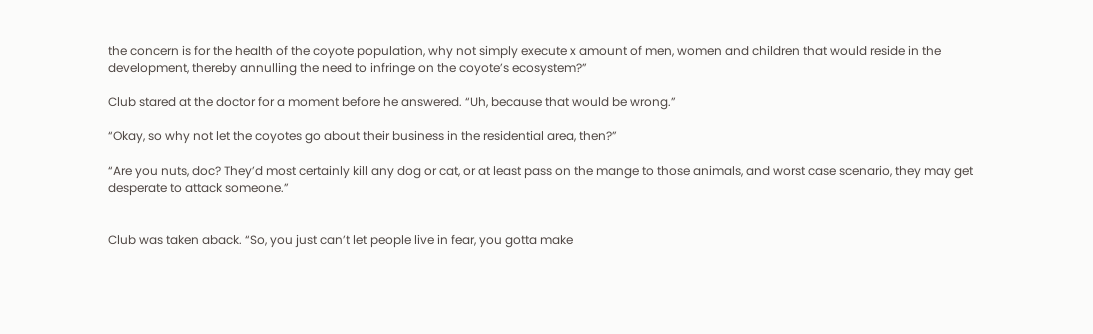the concern is for the health of the coyote population, why not simply execute x amount of men, women and children that would reside in the development, thereby annulling the need to infringe on the coyote’s ecosystem?”

Club stared at the doctor for a moment before he answered. “Uh, because that would be wrong.”

“Okay, so why not let the coyotes go about their business in the residential area, then?”

“Are you nuts, doc? They’d most certainly kill any dog or cat, or at least pass on the mange to those animals, and worst case scenario, they may get desperate to attack someone.”


Club was taken aback. “So, you just can’t let people live in fear, you gotta make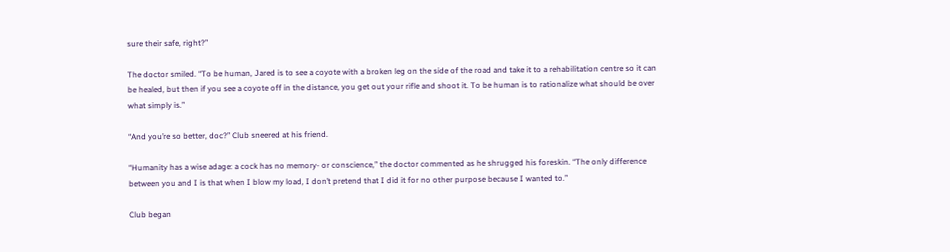sure their safe, right?”

The doctor smiled. “To be human, Jared is to see a coyote with a broken leg on the side of the road and take it to a rehabilitation centre so it can be healed, but then if you see a coyote off in the distance, you get out your rifle and shoot it. To be human is to rationalize what should be over what simply is.”

“And you’re so better, doc?” Club sneered at his friend.

“Humanity has a wise adage: a cock has no memory- or conscience,” the doctor commented as he shrugged his foreskin. “The only difference between you and I is that when I blow my load, I don’t pretend that I did it for no other purpose because I wanted to.”

Club began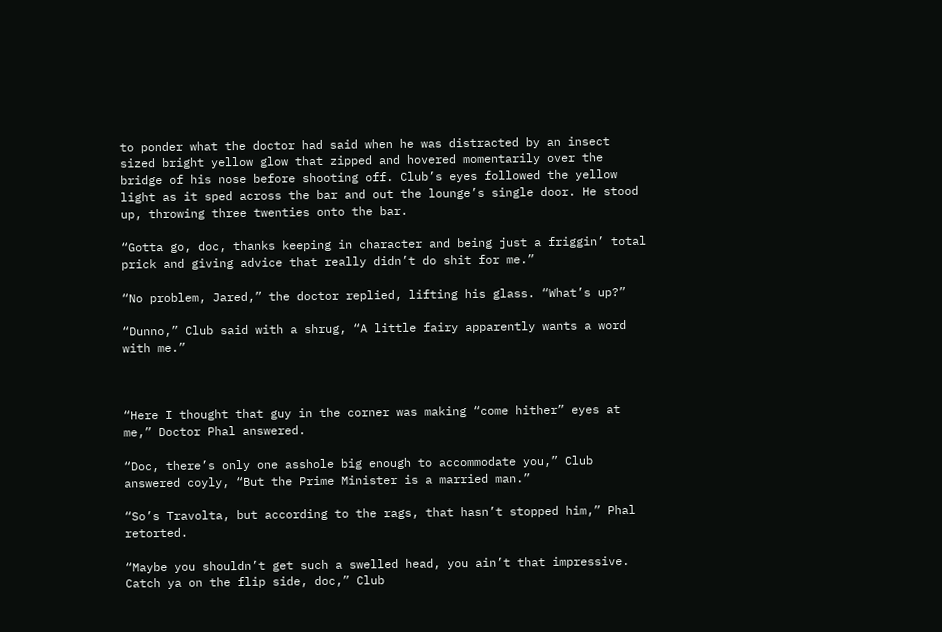to ponder what the doctor had said when he was distracted by an insect sized bright yellow glow that zipped and hovered momentarily over the bridge of his nose before shooting off. Club’s eyes followed the yellow light as it sped across the bar and out the lounge’s single door. He stood up, throwing three twenties onto the bar.

“Gotta go, doc, thanks keeping in character and being just a friggin’ total prick and giving advice that really didn’t do shit for me.”

“No problem, Jared,” the doctor replied, lifting his glass. “What’s up?”

“Dunno,” Club said with a shrug, “A little fairy apparently wants a word with me.”



“Here I thought that guy in the corner was making “come hither” eyes at me,” Doctor Phal answered.

“Doc, there’s only one asshole big enough to accommodate you,” Club answered coyly, “But the Prime Minister is a married man.”

“So’s Travolta, but according to the rags, that hasn’t stopped him,” Phal retorted.

“Maybe you shouldn’t get such a swelled head, you ain’t that impressive. Catch ya on the flip side, doc,” Club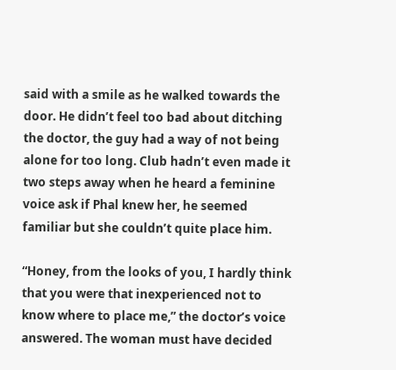said with a smile as he walked towards the door. He didn’t feel too bad about ditching the doctor, the guy had a way of not being alone for too long. Club hadn’t even made it two steps away when he heard a feminine voice ask if Phal knew her, he seemed familiar but she couldn’t quite place him.

“Honey, from the looks of you, I hardly think that you were that inexperienced not to know where to place me,” the doctor’s voice answered. The woman must have decided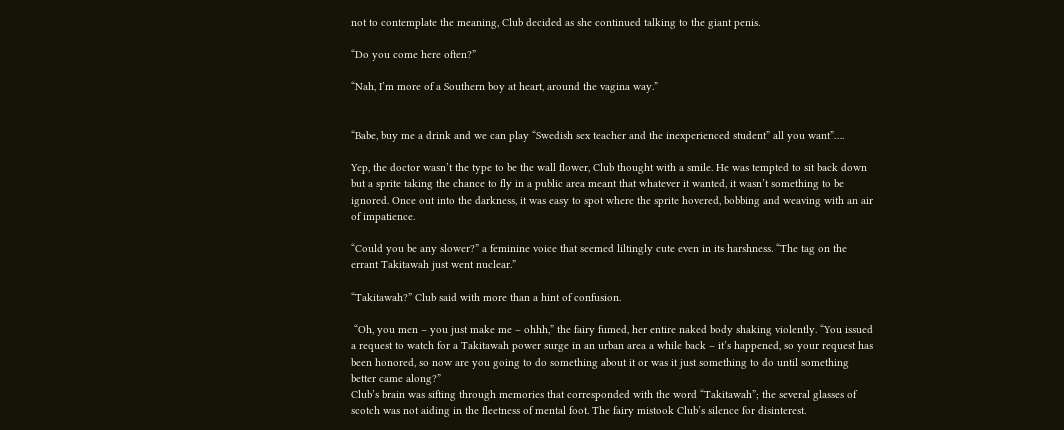not to contemplate the meaning, Club decided as she continued talking to the giant penis.

“Do you come here often?”

“Nah, I’m more of a Southern boy at heart, around the vagina way.”


“Babe, buy me a drink and we can play “Swedish sex teacher and the inexperienced student” all you want”….

Yep, the doctor wasn’t the type to be the wall flower, Club thought with a smile. He was tempted to sit back down but a sprite taking the chance to fly in a public area meant that whatever it wanted, it wasn’t something to be ignored. Once out into the darkness, it was easy to spot where the sprite hovered, bobbing and weaving with an air of impatience.

“Could you be any slower?” a feminine voice that seemed liltingly cute even in its harshness. “The tag on the errant Takitawah just went nuclear.”

“Takitawah?” Club said with more than a hint of confusion.

 “Oh, you men – you just make me – ohhh,” the fairy fumed, her entire naked body shaking violently. “You issued a request to watch for a Takitawah power surge in an urban area a while back – it’s happened, so your request has been honored, so now are you going to do something about it or was it just something to do until something better came along?”
Club’s brain was sifting through memories that corresponded with the word “Takitawah”; the several glasses of scotch was not aiding in the fleetness of mental foot. The fairy mistook Club’s silence for disinterest.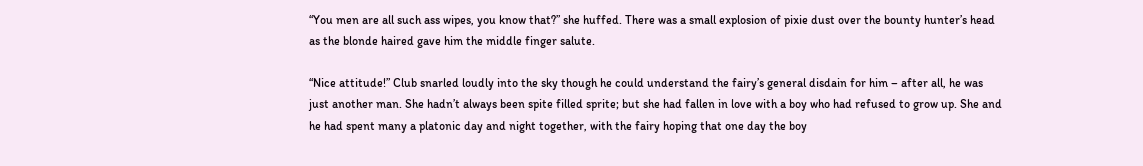“You men are all such ass wipes, you know that?” she huffed. There was a small explosion of pixie dust over the bounty hunter’s head as the blonde haired gave him the middle finger salute.

“Nice attitude!” Club snarled loudly into the sky though he could understand the fairy’s general disdain for him – after all, he was just another man. She hadn’t always been spite filled sprite; but she had fallen in love with a boy who had refused to grow up. She and he had spent many a platonic day and night together, with the fairy hoping that one day the boy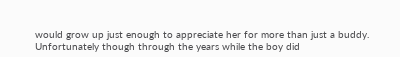would grow up just enough to appreciate her for more than just a buddy. Unfortunately though through the years while the boy did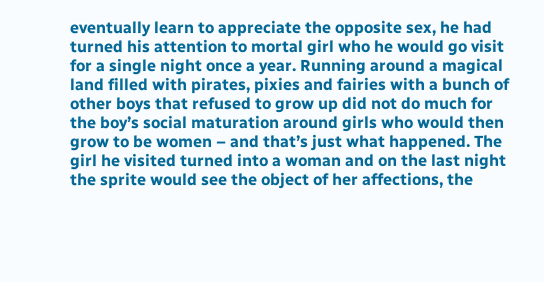eventually learn to appreciate the opposite sex, he had turned his attention to mortal girl who he would go visit for a single night once a year. Running around a magical land filled with pirates, pixies and fairies with a bunch of other boys that refused to grow up did not do much for the boy’s social maturation around girls who would then grow to be women – and that’s just what happened. The girl he visited turned into a woman and on the last night the sprite would see the object of her affections, the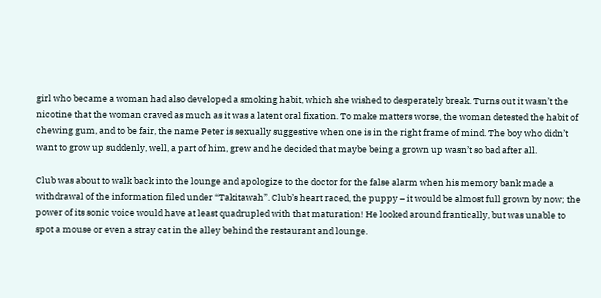girl who became a woman had also developed a smoking habit, which she wished to desperately break. Turns out it wasn’t the nicotine that the woman craved as much as it was a latent oral fixation. To make matters worse, the woman detested the habit of chewing gum, and to be fair, the name Peter is sexually suggestive when one is in the right frame of mind. The boy who didn’t want to grow up suddenly, well, a part of him, grew and he decided that maybe being a grown up wasn’t so bad after all.

Club was about to walk back into the lounge and apologize to the doctor for the false alarm when his memory bank made a withdrawal of the information filed under “Takitawah”. Club’s heart raced, the puppy – it would be almost full grown by now; the power of its sonic voice would have at least quadrupled with that maturation! He looked around frantically, but was unable to spot a mouse or even a stray cat in the alley behind the restaurant and lounge.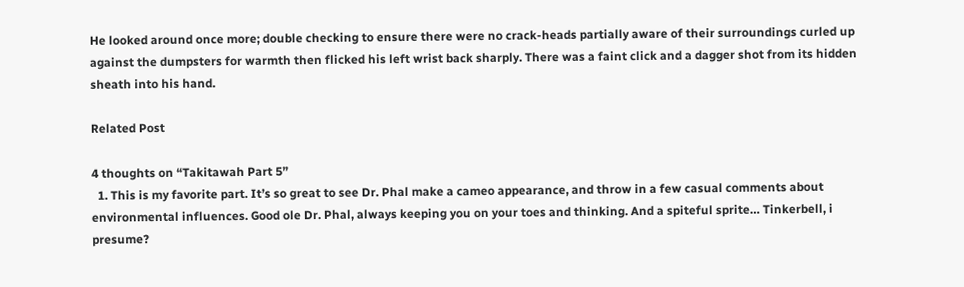He looked around once more; double checking to ensure there were no crack-heads partially aware of their surroundings curled up against the dumpsters for warmth then flicked his left wrist back sharply. There was a faint click and a dagger shot from its hidden sheath into his hand.

Related Post

4 thoughts on “Takitawah Part 5”
  1. This is my favorite part. It’s so great to see Dr. Phal make a cameo appearance, and throw in a few casual comments about environmental influences. Good ole Dr. Phal, always keeping you on your toes and thinking. And a spiteful sprite… Tinkerbell, i presume?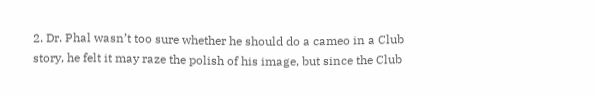2. Dr. Phal wasn’t too sure whether he should do a cameo in a Club story, he felt it may raze the polish of his image, but since the Club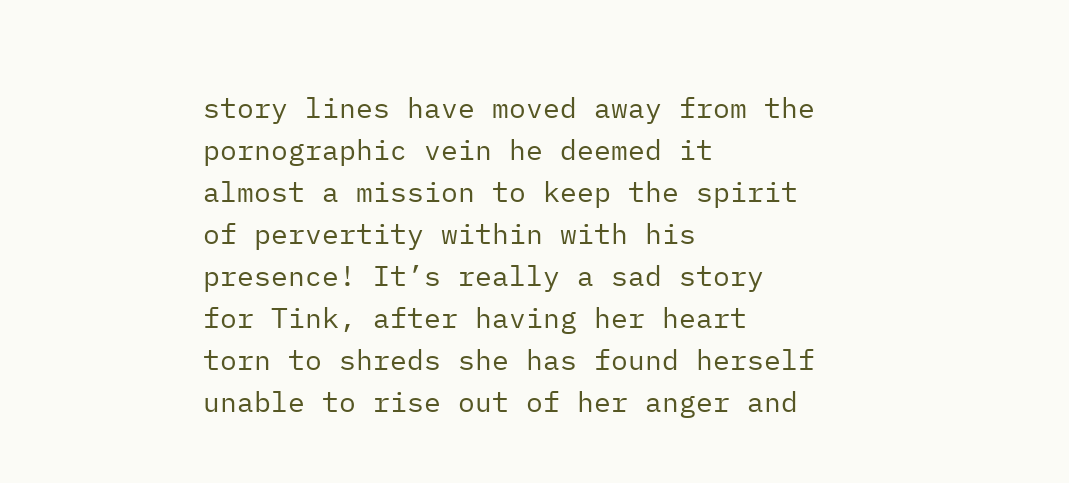story lines have moved away from the pornographic vein he deemed it almost a mission to keep the spirit of pervertity within with his presence! It’s really a sad story for Tink, after having her heart torn to shreds she has found herself unable to rise out of her anger and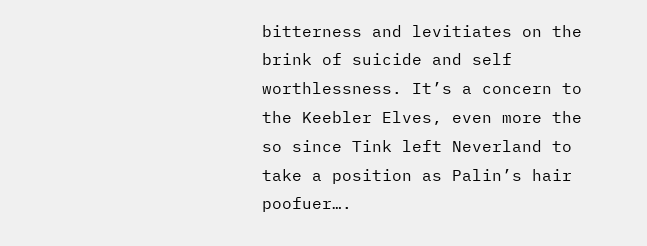bitterness and levitiates on the brink of suicide and self worthlessness. It’s a concern to the Keebler Elves, even more the so since Tink left Neverland to take a position as Palin’s hair poofuer….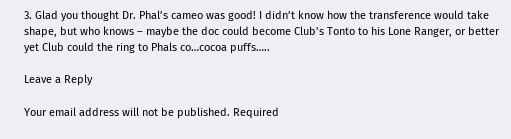3. Glad you thought Dr. Phal’s cameo was good! I didn’t know how the transference would take shape, but who knows – maybe the doc could become Club’s Tonto to his Lone Ranger, or better yet Club could the ring to Phals co…cocoa puffs…..

Leave a Reply

Your email address will not be published. Required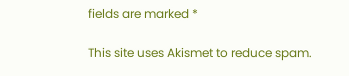fields are marked *

This site uses Akismet to reduce spam.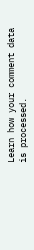Learn how your comment data is processed.